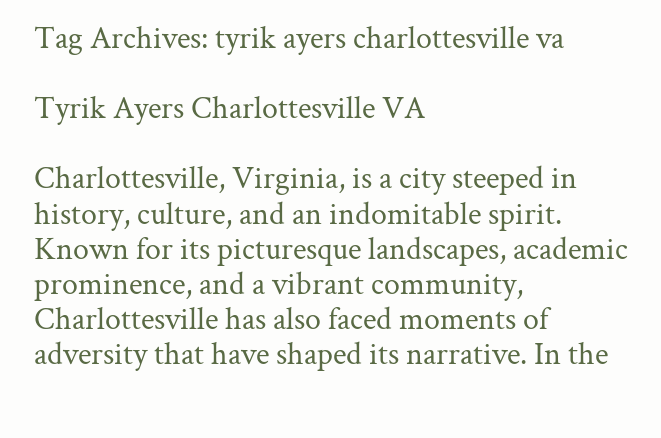Tag Archives: tyrik ayers charlottesville va

Tyrik Ayers Charlottesville VA

Charlottesville, Virginia, is a city steeped in history, culture, and an indomitable spirit. Known for its picturesque landscapes, academic prominence, and a vibrant community, Charlottesville has also faced moments of adversity that have shaped its narrative. In the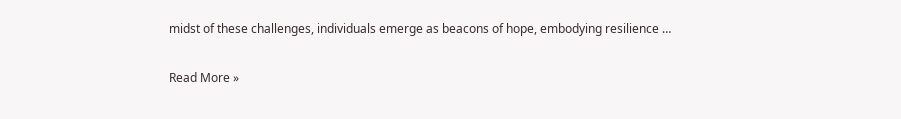midst of these challenges, individuals emerge as beacons of hope, embodying resilience …

Read More »